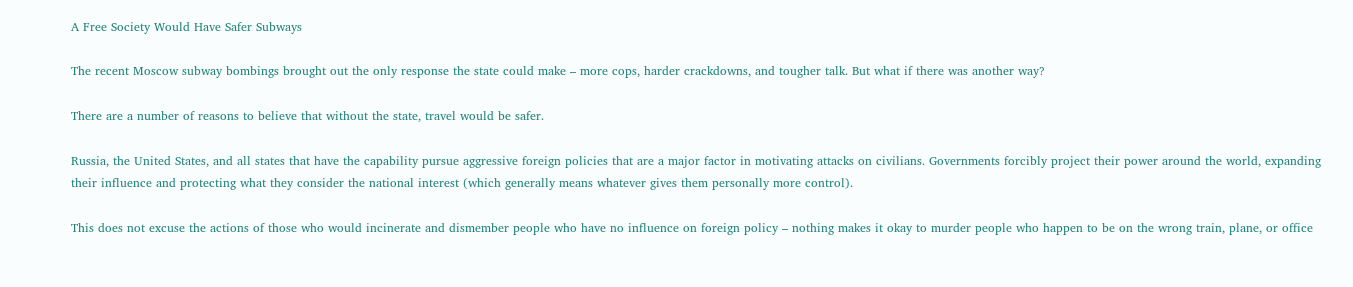A Free Society Would Have Safer Subways

The recent Moscow subway bombings brought out the only response the state could make – more cops, harder crackdowns, and tougher talk. But what if there was another way?

There are a number of reasons to believe that without the state, travel would be safer.

Russia, the United States, and all states that have the capability pursue aggressive foreign policies that are a major factor in motivating attacks on civilians. Governments forcibly project their power around the world, expanding their influence and protecting what they consider the national interest (which generally means whatever gives them personally more control).

This does not excuse the actions of those who would incinerate and dismember people who have no influence on foreign policy – nothing makes it okay to murder people who happen to be on the wrong train, plane, or office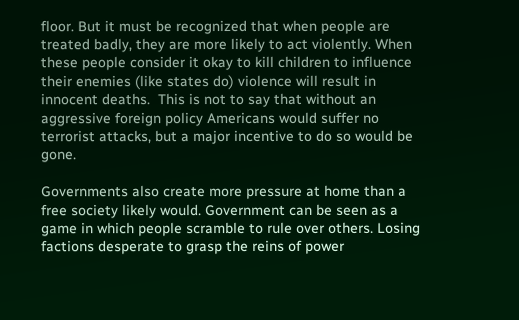floor. But it must be recognized that when people are treated badly, they are more likely to act violently. When these people consider it okay to kill children to influence their enemies (like states do) violence will result in innocent deaths.  This is not to say that without an aggressive foreign policy Americans would suffer no terrorist attacks, but a major incentive to do so would be gone.

Governments also create more pressure at home than a free society likely would. Government can be seen as a game in which people scramble to rule over others. Losing factions desperate to grasp the reins of power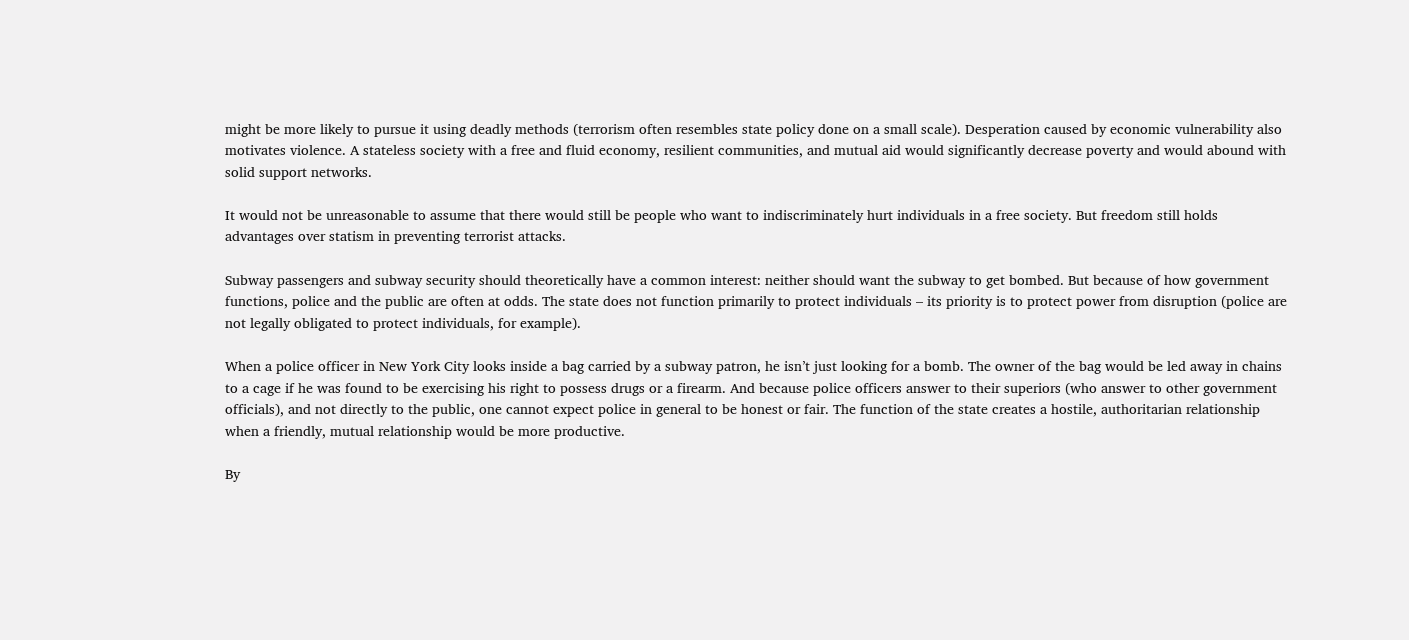might be more likely to pursue it using deadly methods (terrorism often resembles state policy done on a small scale). Desperation caused by economic vulnerability also motivates violence. A stateless society with a free and fluid economy, resilient communities, and mutual aid would significantly decrease poverty and would abound with solid support networks.

It would not be unreasonable to assume that there would still be people who want to indiscriminately hurt individuals in a free society. But freedom still holds advantages over statism in preventing terrorist attacks.

Subway passengers and subway security should theoretically have a common interest: neither should want the subway to get bombed. But because of how government functions, police and the public are often at odds. The state does not function primarily to protect individuals – its priority is to protect power from disruption (police are not legally obligated to protect individuals, for example).

When a police officer in New York City looks inside a bag carried by a subway patron, he isn’t just looking for a bomb. The owner of the bag would be led away in chains to a cage if he was found to be exercising his right to possess drugs or a firearm. And because police officers answer to their superiors (who answer to other government officials), and not directly to the public, one cannot expect police in general to be honest or fair. The function of the state creates a hostile, authoritarian relationship when a friendly, mutual relationship would be more productive.

By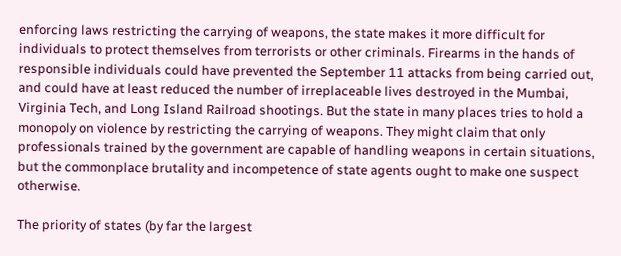enforcing laws restricting the carrying of weapons, the state makes it more difficult for individuals to protect themselves from terrorists or other criminals. Firearms in the hands of responsible individuals could have prevented the September 11 attacks from being carried out, and could have at least reduced the number of irreplaceable lives destroyed in the Mumbai, Virginia Tech, and Long Island Railroad shootings. But the state in many places tries to hold a monopoly on violence by restricting the carrying of weapons. They might claim that only professionals trained by the government are capable of handling weapons in certain situations, but the commonplace brutality and incompetence of state agents ought to make one suspect otherwise.

The priority of states (by far the largest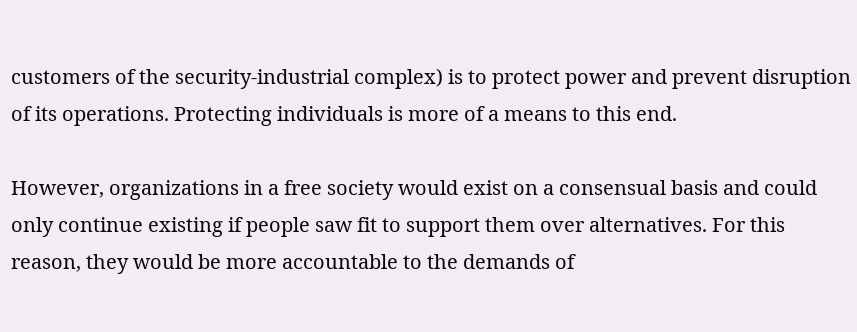customers of the security-industrial complex) is to protect power and prevent disruption of its operations. Protecting individuals is more of a means to this end.

However, organizations in a free society would exist on a consensual basis and could only continue existing if people saw fit to support them over alternatives. For this reason, they would be more accountable to the demands of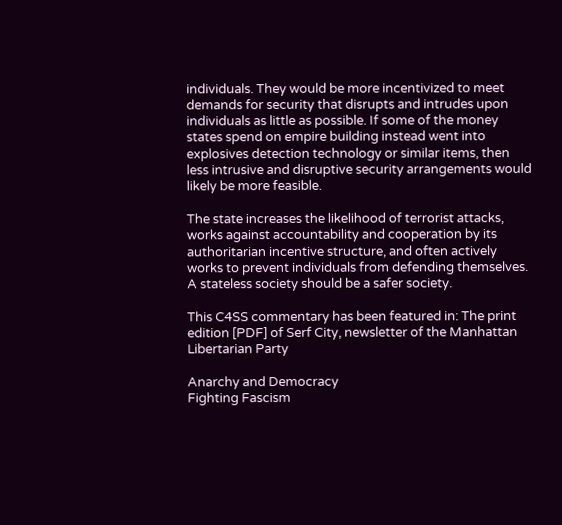individuals. They would be more incentivized to meet demands for security that disrupts and intrudes upon individuals as little as possible. If some of the money states spend on empire building instead went into explosives detection technology or similar items, then less intrusive and disruptive security arrangements would likely be more feasible.

The state increases the likelihood of terrorist attacks, works against accountability and cooperation by its authoritarian incentive structure, and often actively works to prevent individuals from defending themselves. A stateless society should be a safer society.

This C4SS commentary has been featured in: The print edition [PDF] of Serf City, newsletter of the Manhattan Libertarian Party

Anarchy and Democracy
Fighting Fascism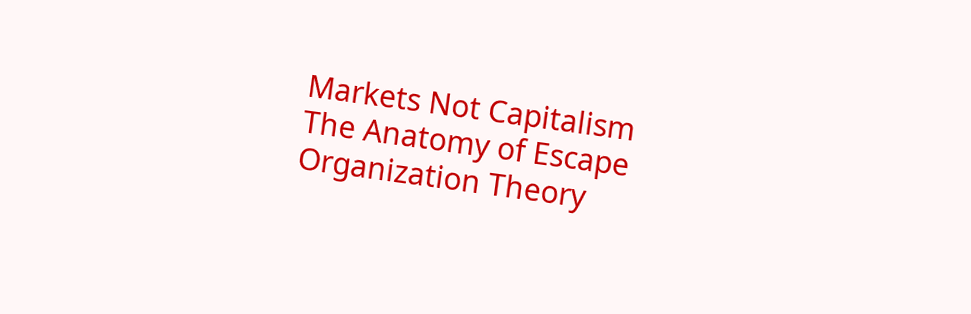Markets Not Capitalism
The Anatomy of Escape
Organization Theory